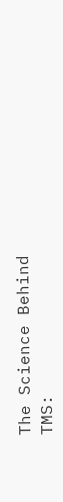The Science Behind TMS: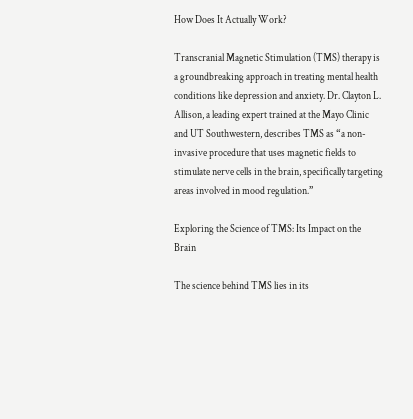How Does It Actually Work?

Transcranial Magnetic Stimulation (TMS) therapy is a groundbreaking approach in treating mental health conditions like depression and anxiety. Dr. Clayton L. Allison, a leading expert trained at the Mayo Clinic and UT Southwestern, describes TMS as “a non-invasive procedure that uses magnetic fields to stimulate nerve cells in the brain, specifically targeting areas involved in mood regulation.”

Exploring the Science of TMS: Its Impact on the Brain

The science behind TMS lies in its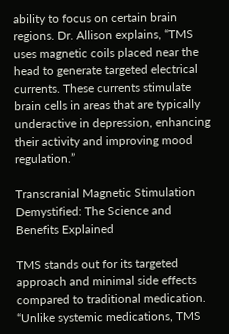ability to focus on certain brain regions. Dr. Allison explains, “TMS uses magnetic coils placed near the head to generate targeted electrical currents. These currents stimulate brain cells in areas that are typically underactive in depression, enhancing their activity and improving mood regulation.”

Transcranial Magnetic Stimulation Demystified: The Science and Benefits Explained

TMS stands out for its targeted approach and minimal side effects compared to traditional medication. “Unlike systemic medications, TMS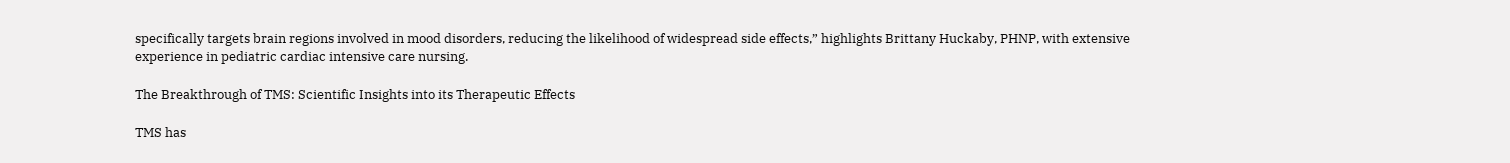specifically targets brain regions involved in mood disorders, reducing the likelihood of widespread side effects,” highlights Brittany Huckaby, PHNP, with extensive experience in pediatric cardiac intensive care nursing.

The Breakthrough of TMS: Scientific Insights into its Therapeutic Effects

TMS has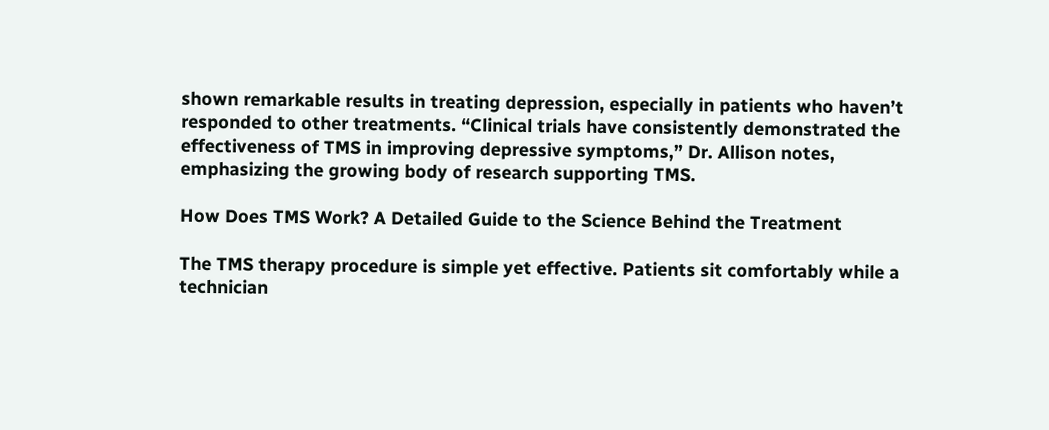shown remarkable results in treating depression, especially in patients who haven’t responded to other treatments. “Clinical trials have consistently demonstrated the effectiveness of TMS in improving depressive symptoms,” Dr. Allison notes, emphasizing the growing body of research supporting TMS.

How Does TMS Work? A Detailed Guide to the Science Behind the Treatment

The TMS therapy procedure is simple yet effective. Patients sit comfortably while a technician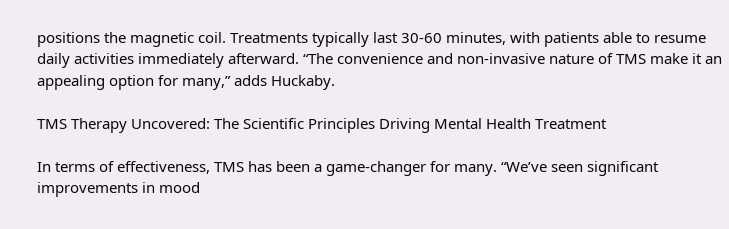positions the magnetic coil. Treatments typically last 30-60 minutes, with patients able to resume daily activities immediately afterward. “The convenience and non-invasive nature of TMS make it an appealing option for many,” adds Huckaby.

TMS Therapy Uncovered: The Scientific Principles Driving Mental Health Treatment

In terms of effectiveness, TMS has been a game-changer for many. “We’ve seen significant improvements in mood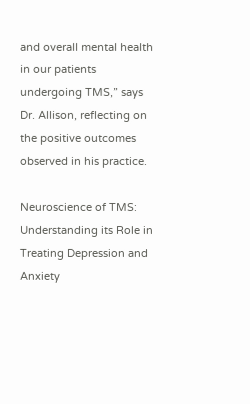and overall mental health in our patients undergoing TMS,” says Dr. Allison, reflecting on the positive outcomes observed in his practice.

Neuroscience of TMS: Understanding its Role in Treating Depression and Anxiety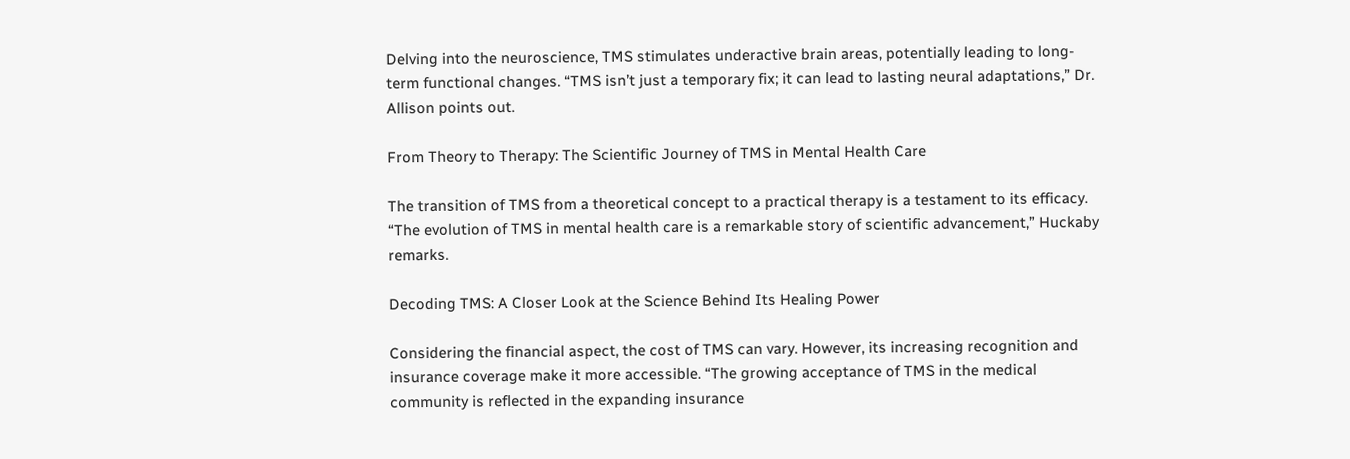Delving into the neuroscience, TMS stimulates underactive brain areas, potentially leading to long-term functional changes. “TMS isn’t just a temporary fix; it can lead to lasting neural adaptations,” Dr. Allison points out.

From Theory to Therapy: The Scientific Journey of TMS in Mental Health Care

The transition of TMS from a theoretical concept to a practical therapy is a testament to its efficacy. “The evolution of TMS in mental health care is a remarkable story of scientific advancement,” Huckaby remarks.

Decoding TMS: A Closer Look at the Science Behind Its Healing Power

Considering the financial aspect, the cost of TMS can vary. However, its increasing recognition and insurance coverage make it more accessible. “The growing acceptance of TMS in the medical community is reflected in the expanding insurance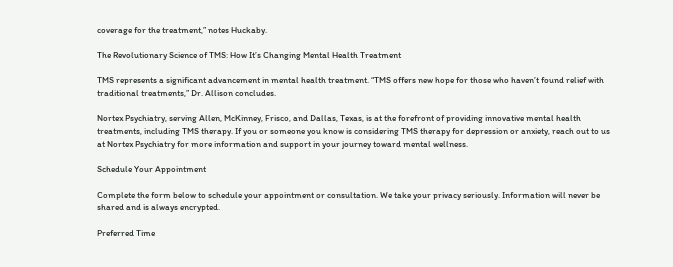coverage for the treatment,” notes Huckaby.

The Revolutionary Science of TMS: How It’s Changing Mental Health Treatment

TMS represents a significant advancement in mental health treatment. “TMS offers new hope for those who haven’t found relief with traditional treatments,” Dr. Allison concludes.

Nortex Psychiatry, serving Allen, McKinney, Frisco, and Dallas, Texas, is at the forefront of providing innovative mental health treatments, including TMS therapy. If you or someone you know is considering TMS therapy for depression or anxiety, reach out to us at Nortex Psychiatry for more information and support in your journey toward mental wellness.

Schedule Your Appointment

Complete the form below to schedule your appointment or consultation. We take your privacy seriously. Information will never be shared and is always encrypted.

Preferred Time